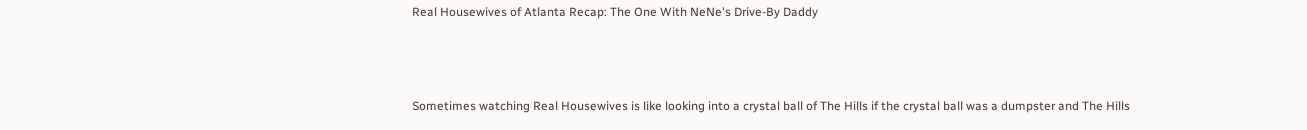Real Housewives of Atlanta Recap: The One With NeNe's Drive-By Daddy



Sometimes watching Real Housewives is like looking into a crystal ball of The Hills if the crystal ball was a dumpster and The Hills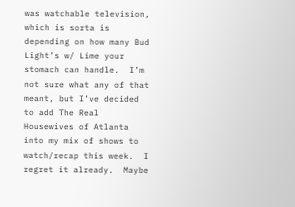was watchable television, which is sorta is depending on how many Bud Light’s w/ Lime your stomach can handle.  I’m not sure what any of that meant, but I’ve decided to add The Real Housewives of Atlanta into my mix of shows to watch/recap this week.  I regret it already.  Maybe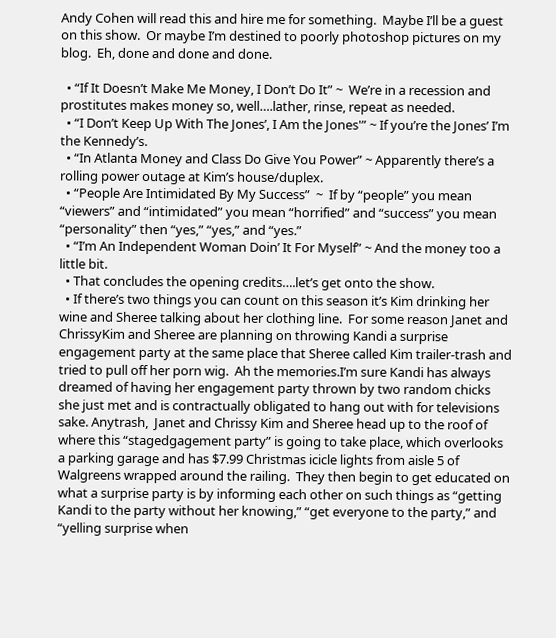Andy Cohen will read this and hire me for something.  Maybe I’ll be a guest on this show.  Or maybe I’m destined to poorly photoshop pictures on my blog.  Eh, done and done and done.

  • “If It Doesn’t Make Me Money, I Don’t Do It” ~  We’re in a recession and prostitutes makes money so, well….lather, rinse, repeat as needed.
  • “I Don’t Keep Up With The Jones’, I Am the Jones'” ~ If you’re the Jones’ I’m the Kennedy’s.
  • “In Atlanta Money and Class Do Give You Power” ~ Apparently there’s a rolling power outage at Kim’s house/duplex.
  • “People Are Intimidated By My Success”  ~  If by “people” you mean “viewers” and “intimidated” you mean “horrified” and “success” you mean “personality” then “yes,” “yes,” and “yes.”
  • “I’m An Independent Woman Doin’ It For Myself” ~ And the money too a little bit.
  • That concludes the opening credits….let’s get onto the show.
  • If there’s two things you can count on this season it’s Kim drinking her wine and Sheree talking about her clothing line.  For some reason Janet and ChrissyKim and Sheree are planning on throwing Kandi a surprise engagement party at the same place that Sheree called Kim trailer-trash and tried to pull off her porn wig.  Ah the memories.I’m sure Kandi has always dreamed of having her engagement party thrown by two random chicks she just met and is contractually obligated to hang out with for televisions sake. Anytrash,  Janet and Chrissy Kim and Sheree head up to the roof of where this “stagedgagement party” is going to take place, which overlooks a parking garage and has $7.99 Christmas icicle lights from aisle 5 of Walgreens wrapped around the railing.  They then begin to get educated on what a surprise party is by informing each other on such things as “getting Kandi to the party without her knowing,” “get everyone to the party,” and “yelling surprise when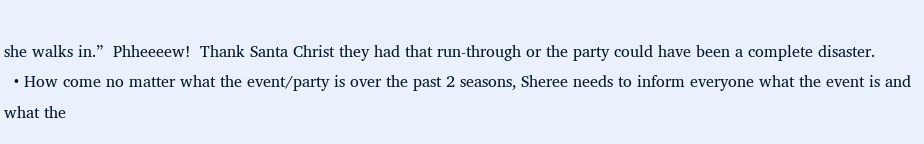she walks in.”  Phheeeew!  Thank Santa Christ they had that run-through or the party could have been a complete disaster.
  • How come no matter what the event/party is over the past 2 seasons, Sheree needs to inform everyone what the event is and what the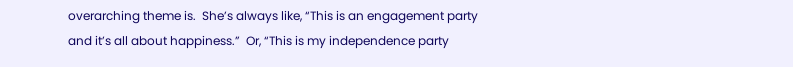overarching theme is.  She’s always like, “This is an engagement party and it’s all about happiness.”  Or, “This is my independence party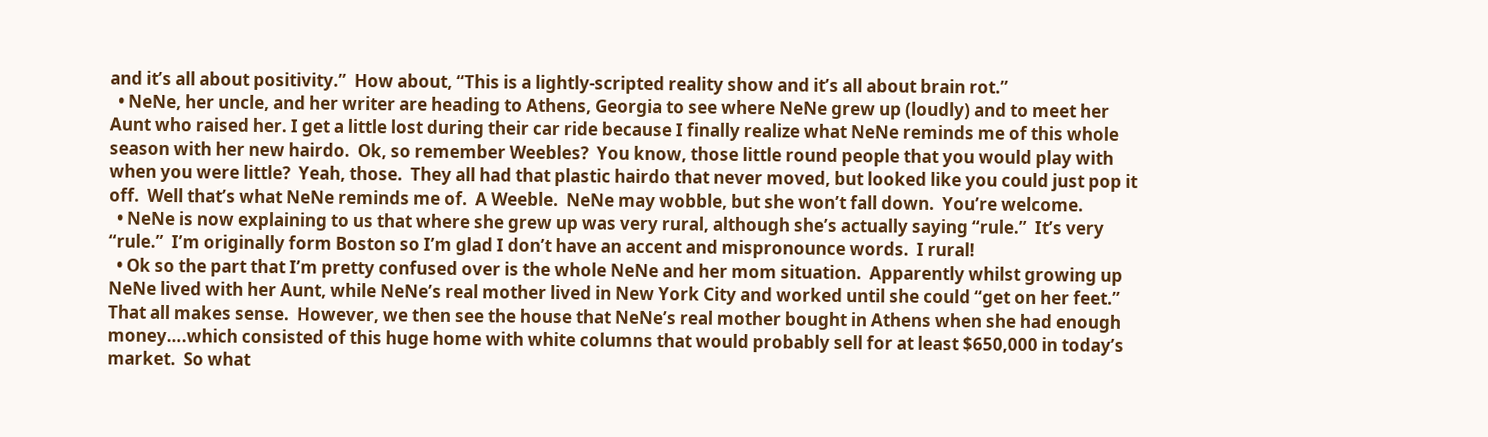and it’s all about positivity.”  How about, “This is a lightly-scripted reality show and it’s all about brain rot.”
  • NeNe, her uncle, and her writer are heading to Athens, Georgia to see where NeNe grew up (loudly) and to meet her Aunt who raised her. I get a little lost during their car ride because I finally realize what NeNe reminds me of this whole season with her new hairdo.  Ok, so remember Weebles?  You know, those little round people that you would play with when you were little?  Yeah, those.  They all had that plastic hairdo that never moved, but looked like you could just pop it off.  Well that’s what NeNe reminds me of.  A Weeble.  NeNe may wobble, but she won’t fall down.  You’re welcome.
  • NeNe is now explaining to us that where she grew up was very rural, although she’s actually saying “rule.”  It’s very “rule.”  I’m originally form Boston so I’m glad I don’t have an accent and mispronounce words.  I rural!
  • Ok so the part that I’m pretty confused over is the whole NeNe and her mom situation.  Apparently whilst growing up NeNe lived with her Aunt, while NeNe’s real mother lived in New York City and worked until she could “get on her feet.”  That all makes sense.  However, we then see the house that NeNe’s real mother bought in Athens when she had enough money….which consisted of this huge home with white columns that would probably sell for at least $650,000 in today’s market.  So what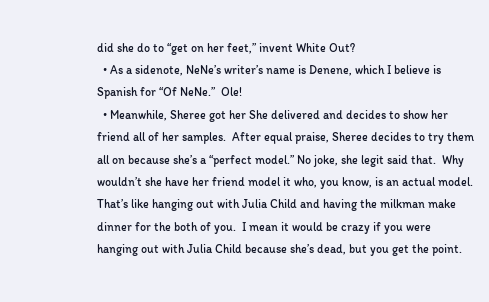did she do to “get on her feet,” invent White Out?
  • As a sidenote, NeNe’s writer’s name is Denene, which I believe is Spanish for “Of NeNe.”  Ole!
  • Meanwhile, Sheree got her She delivered and decides to show her friend all of her samples.  After equal praise, Sheree decides to try them all on because she’s a “perfect model.” No joke, she legit said that.  Why wouldn’t she have her friend model it who, you know, is an actual model.  That’s like hanging out with Julia Child and having the milkman make dinner for the both of you.  I mean it would be crazy if you were hanging out with Julia Child because she’s dead, but you get the point.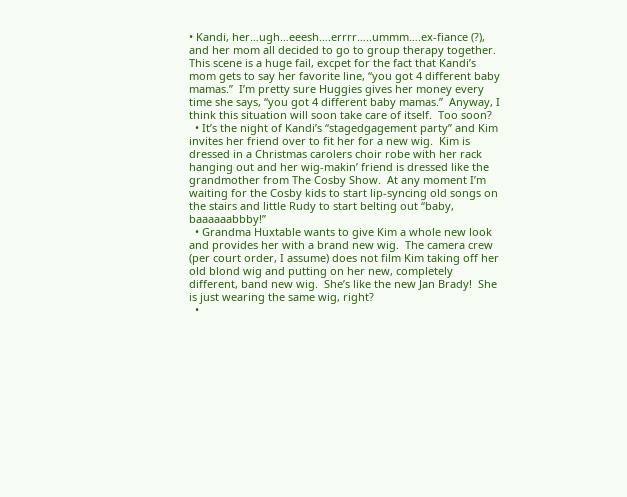• Kandi, her…ugh…eeesh….errrr…..ummm….ex-fiance (?), and her mom all decided to go to group therapy together.  This scene is a huge fail, excpet for the fact that Kandi’s mom gets to say her favorite line, “you got 4 different baby mamas.”  I’m pretty sure Huggies gives her money every time she says, “you got 4 different baby mamas.”  Anyway, I think this situation will soon take care of itself.  Too soon?
  • It’s the night of Kandi’s “stagedgagement party” and Kim invites her friend over to fit her for a new wig.  Kim is dressed in a Christmas carolers choir robe with her rack hanging out and her wig-makin’ friend is dressed like the grandmother from The Cosby Show.  At any moment I’m waiting for the Cosby kids to start lip-syncing old songs on the stairs and little Rudy to start belting out “baby, baaaaaabbby!”
  • Grandma Huxtable wants to give Kim a whole new look and provides her with a brand new wig.  The camera crew (per court order, I assume) does not film Kim taking off her old blond wig and putting on her new, completely different, band new wig.  She’s like the new Jan Brady!  She is just wearing the same wig, right?
  •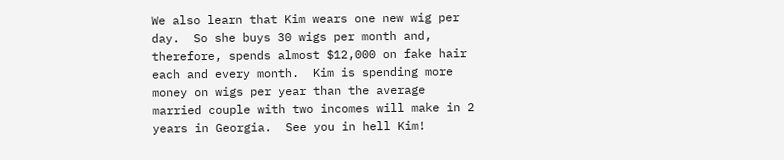We also learn that Kim wears one new wig per day.  So she buys 30 wigs per month and, therefore, spends almost $12,000 on fake hair each and every month.  Kim is spending more money on wigs per year than the average married couple with two incomes will make in 2 years in Georgia.  See you in hell Kim!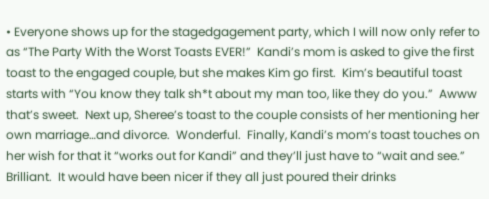• Everyone shows up for the stagedgagement party, which I will now only refer to as “The Party With the Worst Toasts EVER!”  Kandi’s mom is asked to give the first toast to the engaged couple, but she makes Kim go first.  Kim’s beautiful toast starts with “You know they talk sh*t about my man too, like they do you.”  Awww that’s sweet.  Next up, Sheree’s toast to the couple consists of her mentioning her own marriage…and divorce.  Wonderful.  Finally, Kandi’s mom’s toast touches on her wish for that it “works out for Kandi” and they’ll just have to “wait and see.”  Brilliant.  It would have been nicer if they all just poured their drinks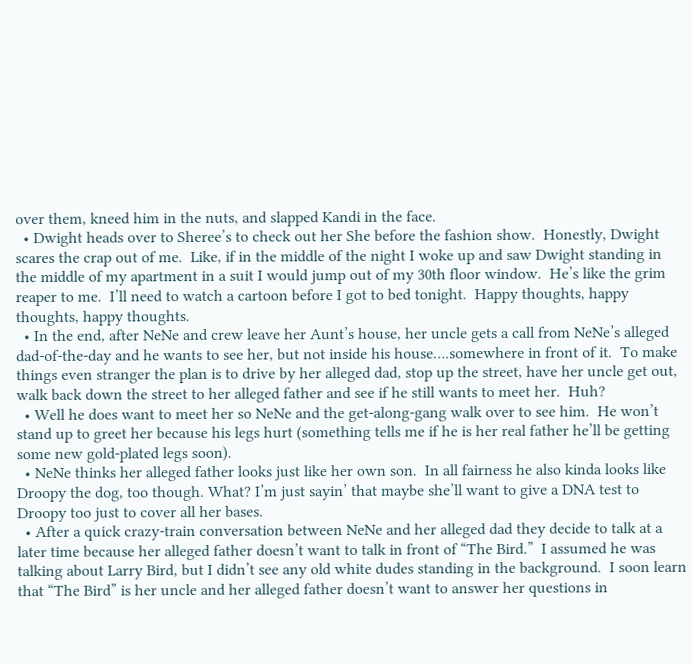over them, kneed him in the nuts, and slapped Kandi in the face.
  • Dwight heads over to Sheree’s to check out her She before the fashion show.  Honestly, Dwight scares the crap out of me.  Like, if in the middle of the night I woke up and saw Dwight standing in the middle of my apartment in a suit I would jump out of my 30th floor window.  He’s like the grim reaper to me.  I’ll need to watch a cartoon before I got to bed tonight.  Happy thoughts, happy thoughts, happy thoughts.
  • In the end, after NeNe and crew leave her Aunt’s house, her uncle gets a call from NeNe’s alleged dad-of-the-day and he wants to see her, but not inside his house….somewhere in front of it.  To make things even stranger the plan is to drive by her alleged dad, stop up the street, have her uncle get out, walk back down the street to her alleged father and see if he still wants to meet her.  Huh?
  • Well he does want to meet her so NeNe and the get-along-gang walk over to see him.  He won’t stand up to greet her because his legs hurt (something tells me if he is her real father he’ll be getting some new gold-plated legs soon).
  • NeNe thinks her alleged father looks just like her own son.  In all fairness he also kinda looks like Droopy the dog, too though. What? I’m just sayin’ that maybe she’ll want to give a DNA test to Droopy too just to cover all her bases.
  • After a quick crazy-train conversation between NeNe and her alleged dad they decide to talk at a later time because her alleged father doesn’t want to talk in front of “The Bird.”  I assumed he was talking about Larry Bird, but I didn’t see any old white dudes standing in the background.  I soon learn that “The Bird” is her uncle and her alleged father doesn’t want to answer her questions in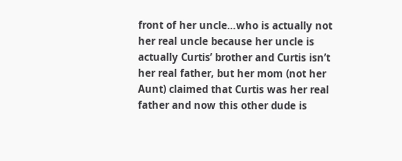front of her uncle…who is actually not her real uncle because her uncle is actually Curtis’ brother and Curtis isn’t her real father, but her mom (not her Aunt) claimed that Curtis was her real father and now this other dude is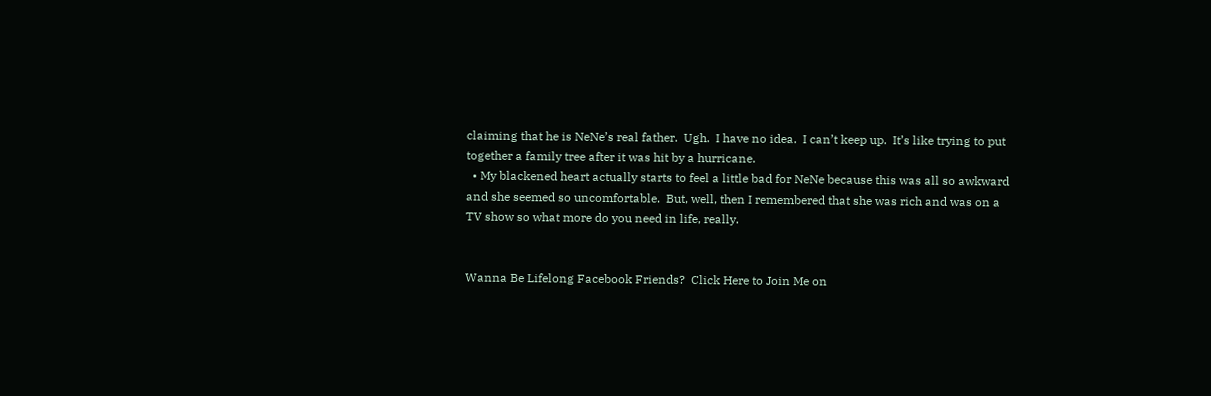claiming that he is NeNe’s real father.  Ugh.  I have no idea.  I can’t keep up.  It’s like trying to put together a family tree after it was hit by a hurricane.
  • My blackened heart actually starts to feel a little bad for NeNe because this was all so awkward and she seemed so uncomfortable.  But, well, then I remembered that she was rich and was on a TV show so what more do you need in life, really.


Wanna Be Lifelong Facebook Friends?  Click Here to Join Me on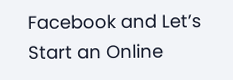Facebook and Let’s Start an Online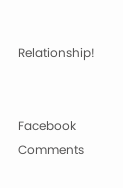Relationship!


Facebook Comments